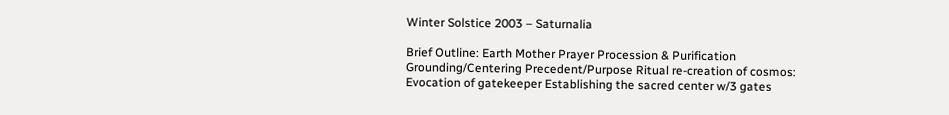Winter Solstice 2003 – Saturnalia

Brief Outline: Earth Mother Prayer Procession & Purification Grounding/Centering Precedent/Purpose Ritual re-creation of cosmos: Evocation of gatekeeper Establishing the sacred center w/3 gates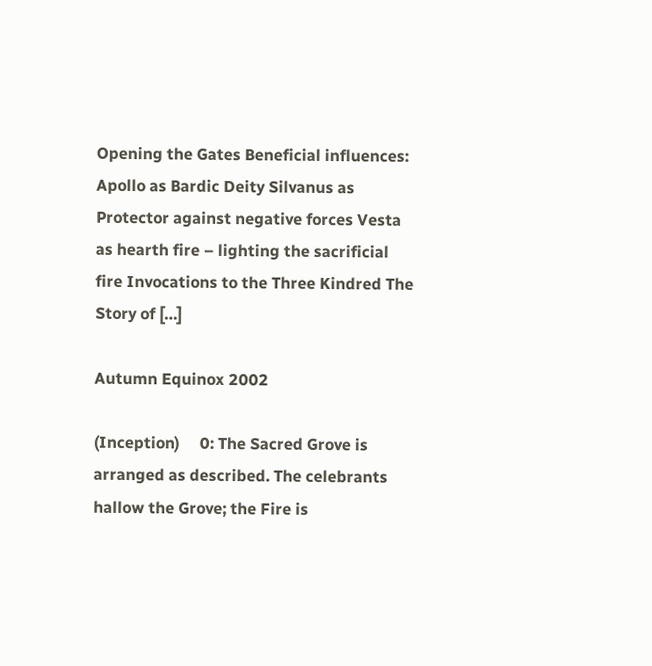Opening the Gates Beneficial influences: Apollo as Bardic Deity Silvanus as Protector against negative forces Vesta as hearth fire – lighting the sacrificial fire Invocations to the Three Kindred The Story of […]

Autumn Equinox 2002

(Inception)     0: The Sacred Grove is arranged as described. The celebrants hallow the Grove; the Fire is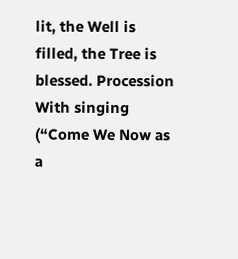lit, the Well is filled, the Tree is blessed. Procession   With singing (“Come We Now as a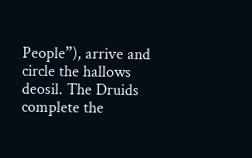People”), arrive and circle the hallows deosil. The Druids complete the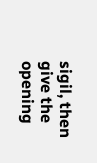sigil, then give the opening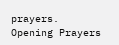prayers. Opening Prayers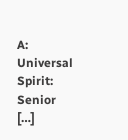A:  Universal Spirit:  Senior […]